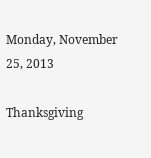Monday, November 25, 2013

Thanksgiving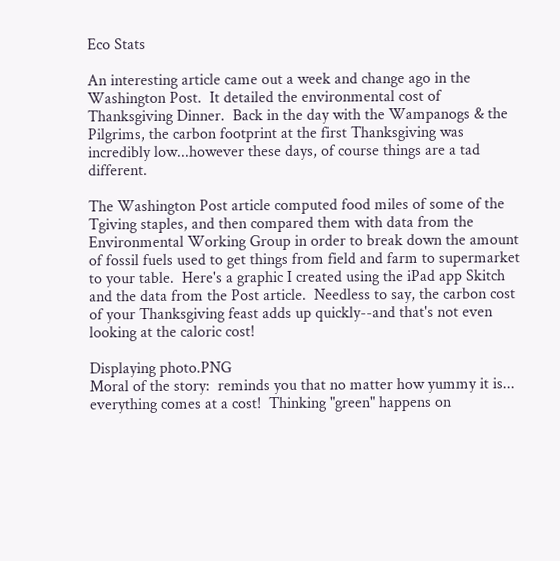Eco Stats

An interesting article came out a week and change ago in the Washington Post.  It detailed the environmental cost of Thanksgiving Dinner.  Back in the day with the Wampanogs & the Pilgrims, the carbon footprint at the first Thanksgiving was incredibly low...however these days, of course things are a tad different.

The Washington Post article computed food miles of some of the Tgiving staples, and then compared them with data from the Environmental Working Group in order to break down the amount of fossil fuels used to get things from field and farm to supermarket to your table.  Here's a graphic I created using the iPad app Skitch and the data from the Post article.  Needless to say, the carbon cost of your Thanksgiving feast adds up quickly--and that's not even looking at the caloric cost!

Displaying photo.PNG
Moral of the story:  reminds you that no matter how yummy it is... everything comes at a cost!  Thinking "green" happens on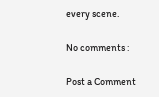every scene.

No comments :

Post a Comment